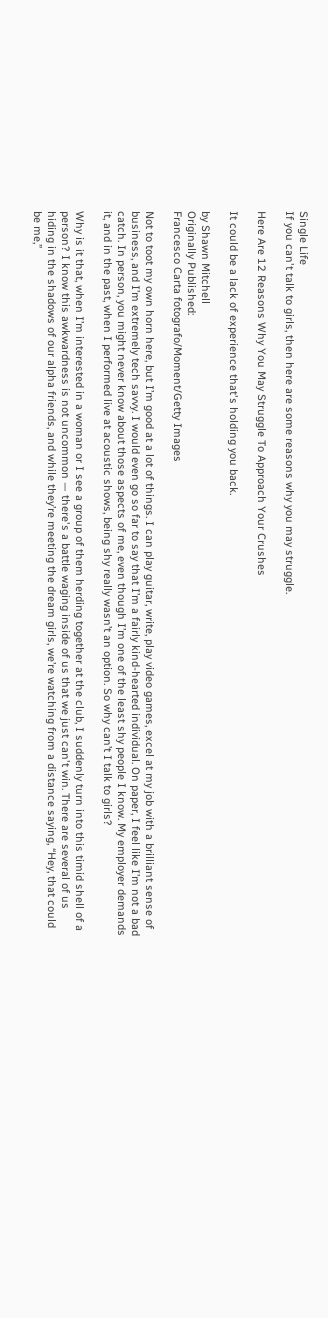Single Life
If you can't talk to girls, then here are some reasons why you may struggle.

Here Are 12 Reasons Why You May Struggle To Approach Your Crushes

It could be a lack of experience that's holding you back.

by Shawn Mitchell
Originally Published:
Francesco Carta fotografo/Moment/Getty Images

Not to toot my own horn here, but I’m good at a lot of things. I can play guitar, write, play video games, excel at my job with a brilliant sense of business, and I’m extremely tech savvy. I would even go so far to say that I’m a fairly kind-hearted individual. On paper, I feel like I’m not a bad catch. In person, you might never know about those aspects of me, even though I’m one of the least shy people I know. My employer demands it, and in the past, when I performed live at acoustic shows, being shy really wasn’t an option. So why can’t I talk to girls?

Why is it that, when I’m interested in a woman or I see a group of them herding together at the club, I suddenly turn into this timid shell of a person? I know this awkwardness is not uncommon — there's a battle waging inside of us that we just can't win. There are several of us hiding in the shadows of our alpha friends, and while they’re meeting the dream girls, we’re watching from a distance saying, “Hey, that could be me,”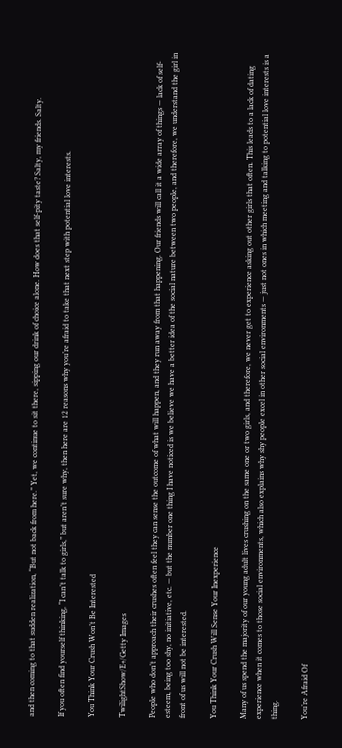and then coming to that sudden realization, “But not back from here.” Yet, we continue to sit there, sipping our drink of choice alone. How does that self-pity taste? Salty, my friends. Salty.

If you often find yourself thinking, “I can’t talk to girls,” but aren’t sure why, then here are 12 reasons why you’re afraid to take that next step with potential love interests.

You Think Your Crush Won’t Be Interested

TwilightShow/E+/Getty Images

People who don’t approach their crushes often feel they can sense the outcome of what will happen, and they run away from that happening. Our friends will call it a wide array of things — lack of self-esteem, being too shy, no initiative, etc. — but the number one thing I have noticed is we believe we have a better idea of the social nature between two people, and therefore, we understand the girl in front of us will not be interested.

You Think Your Crush Will Sense Your Inexperience

Many of us spend the majority of our young adult lives crushing on the same one or two girls, and therefore, we never get to experience asking out other girls that often. This leads to a lack of dating experience when it comes to those social environments, which also explains why shy people excel in other social environments — just not ones in which meeting and talking to potential love interests is a thing.

You’re Afraid Of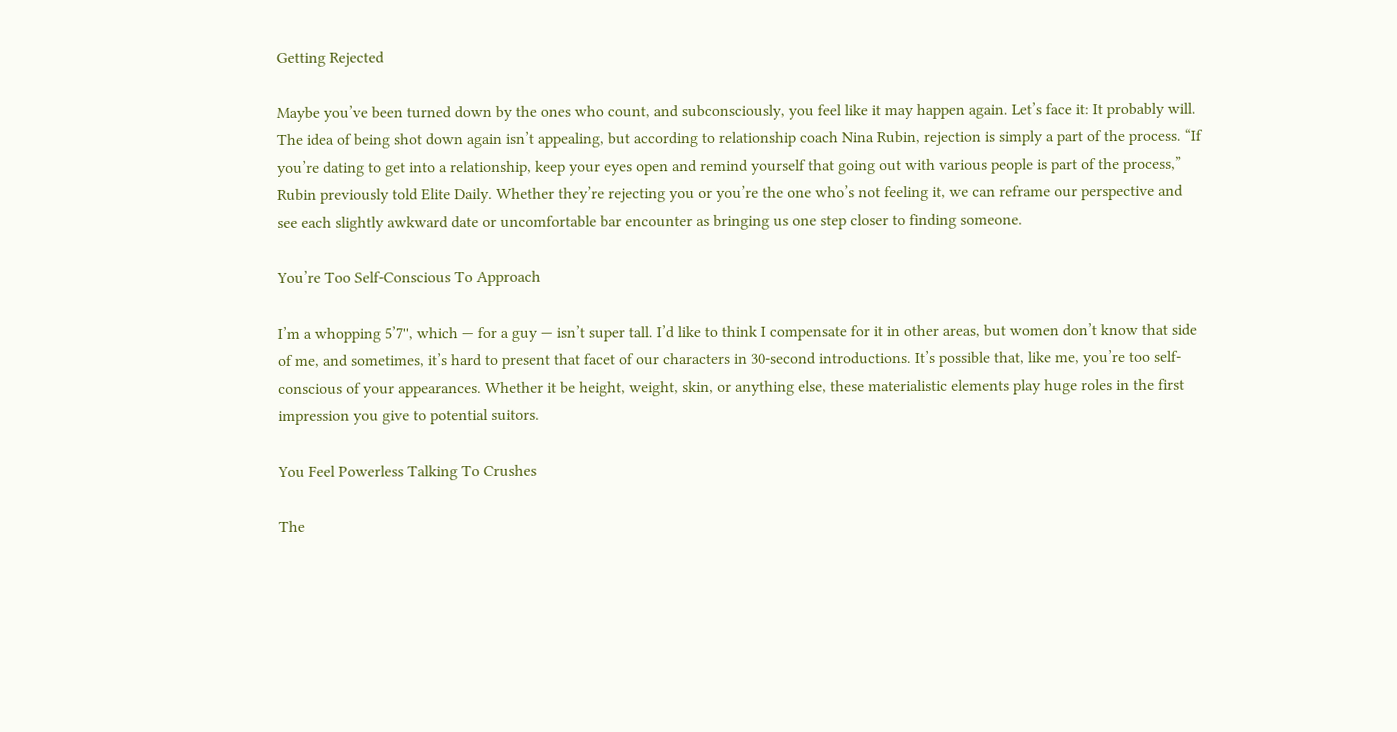Getting Rejected

Maybe you’ve been turned down by the ones who count, and subconsciously, you feel like it may happen again. Let’s face it: It probably will. The idea of being shot down again isn’t appealing, but according to relationship coach Nina Rubin, rejection is simply a part of the process. “If you’re dating to get into a relationship, keep your eyes open and remind yourself that going out with various people is part of the process,” Rubin previously told Elite Daily. Whether they’re rejecting you or you’re the one who’s not feeling it, we can reframe our perspective and see each slightly awkward date or uncomfortable bar encounter as bringing us one step closer to finding someone.

You’re Too Self-Conscious To Approach

I’m a whopping 5’7'', which — for a guy — isn’t super tall. I’d like to think I compensate for it in other areas, but women don’t know that side of me, and sometimes, it’s hard to present that facet of our characters in 30-second introductions. It’s possible that, like me, you’re too self-conscious of your appearances. Whether it be height, weight, skin, or anything else, these materialistic elements play huge roles in the first impression you give to potential suitors.

You Feel Powerless Talking To Crushes

The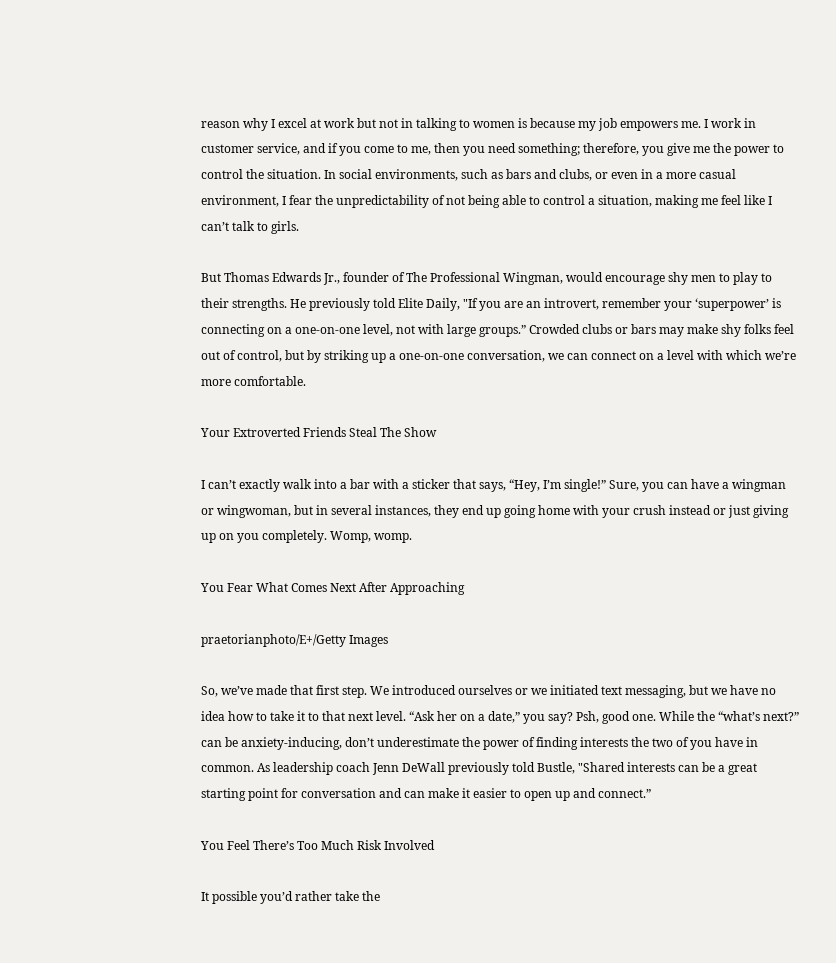reason why I excel at work but not in talking to women is because my job empowers me. I work in customer service, and if you come to me, then you need something; therefore, you give me the power to control the situation. In social environments, such as bars and clubs, or even in a more casual environment, I fear the unpredictability of not being able to control a situation, making me feel like I can’t talk to girls.

But Thomas Edwards Jr., founder of The Professional Wingman, would encourage shy men to play to their strengths. He previously told Elite Daily, "If you are an introvert, remember your ‘superpower’ is connecting on a one-on-one level, not with large groups.” Crowded clubs or bars may make shy folks feel out of control, but by striking up a one-on-one conversation, we can connect on a level with which we’re more comfortable.

Your Extroverted Friends Steal The Show

I can’t exactly walk into a bar with a sticker that says, “Hey, I’m single!” Sure, you can have a wingman or wingwoman, but in several instances, they end up going home with your crush instead or just giving up on you completely. Womp, womp.

You Fear What Comes Next After Approaching

praetorianphoto/E+/Getty Images

So, we’ve made that first step. We introduced ourselves or we initiated text messaging, but we have no idea how to take it to that next level. “Ask her on a date,” you say? Psh, good one. While the “what’s next?” can be anxiety-inducing, don’t underestimate the power of finding interests the two of you have in common. As leadership coach Jenn DeWall previously told Bustle, "Shared interests can be a great starting point for conversation and can make it easier to open up and connect.”

You Feel There’s Too Much Risk Involved

It possible you’d rather take the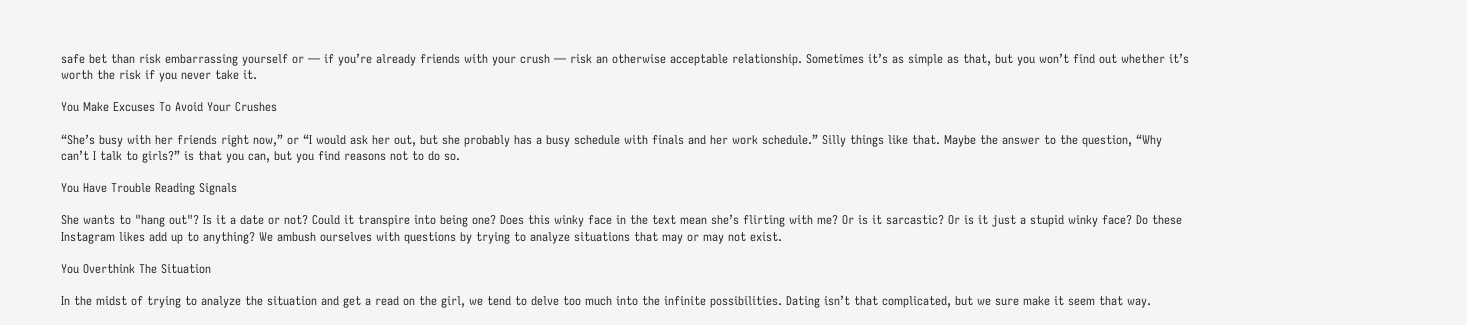safe bet than risk embarrassing yourself or — if you’re already friends with your crush — risk an otherwise acceptable relationship. Sometimes it’s as simple as that, but you won’t find out whether it’s worth the risk if you never take it.

You Make Excuses To Avoid Your Crushes

“She’s busy with her friends right now,” or “I would ask her out, but she probably has a busy schedule with finals and her work schedule.” Silly things like that. Maybe the answer to the question, “Why can’t I talk to girls?” is that you can, but you find reasons not to do so.

You Have Trouble Reading Signals

She wants to "hang out"? Is it a date or not? Could it transpire into being one? Does this winky face in the text mean she’s flirting with me? Or is it sarcastic? Or is it just a stupid winky face? Do these Instagram likes add up to anything? We ambush ourselves with questions by trying to analyze situations that may or may not exist.

You Overthink The Situation

In the midst of trying to analyze the situation and get a read on the girl, we tend to delve too much into the infinite possibilities. Dating isn’t that complicated, but we sure make it seem that way.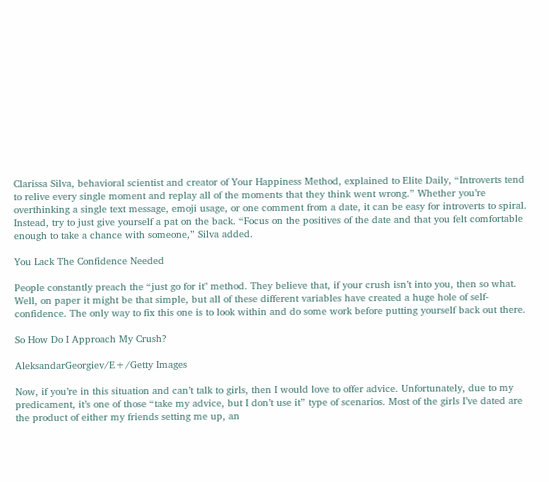Clarissa Silva, behavioral scientist and creator of Your Happiness Method, explained to Elite Daily, “Introverts tend to relive every single moment and replay all of the moments that they think went wrong.” Whether you’re overthinking a single text message, emoji usage, or one comment from a date, it can be easy for introverts to spiral. Instead, try to just give yourself a pat on the back. “Focus on the positives of the date and that you felt comfortable enough to take a chance with someone,” Silva added.

You Lack The Confidence Needed

People constantly preach the “just go for it" method. They believe that, if your crush isn’t into you, then so what. Well, on paper it might be that simple, but all of these different variables have created a huge hole of self-confidence. The only way to fix this one is to look within and do some work before putting yourself back out there.

So How Do I Approach My Crush?

AleksandarGeorgiev/E+/Getty Images

Now, if you’re in this situation and can’t talk to girls, then I would love to offer advice. Unfortunately, due to my predicament, it’s one of those “take my advice, but I don’t use it” type of scenarios. Most of the girls I’ve dated are the product of either my friends setting me up, an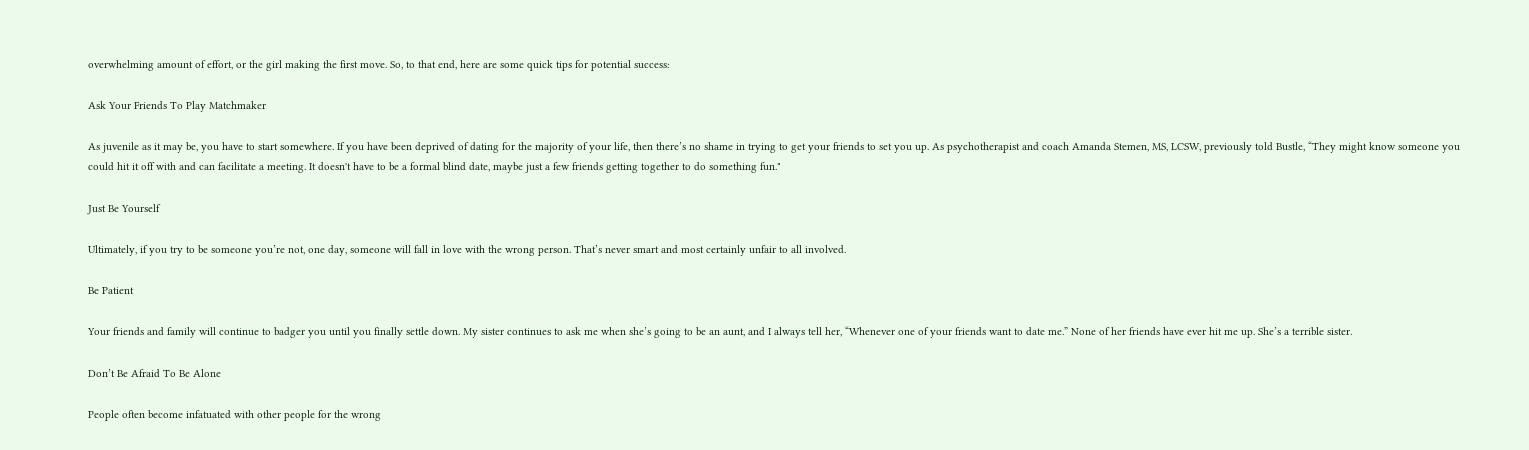overwhelming amount of effort, or the girl making the first move. So, to that end, here are some quick tips for potential success:

Ask Your Friends To Play Matchmaker

As juvenile as it may be, you have to start somewhere. If you have been deprived of dating for the majority of your life, then there’s no shame in trying to get your friends to set you up. As psychotherapist and coach Amanda Stemen, MS, LCSW, previously told Bustle, “They might know someone you could hit it off with and can facilitate a meeting. It doesn't have to be a formal blind date, maybe just a few friends getting together to do something fun."

Just Be Yourself

Ultimately, if you try to be someone you’re not, one day, someone will fall in love with the wrong person. That’s never smart and most certainly unfair to all involved.

Be Patient

Your friends and family will continue to badger you until you finally settle down. My sister continues to ask me when she’s going to be an aunt, and I always tell her, “Whenever one of your friends want to date me.” None of her friends have ever hit me up. She’s a terrible sister.

Don’t Be Afraid To Be Alone

People often become infatuated with other people for the wrong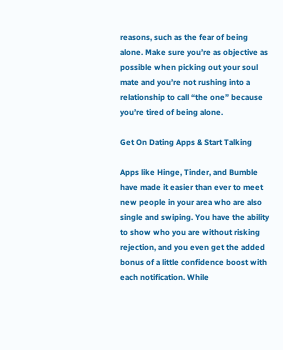reasons, such as the fear of being alone. Make sure you’re as objective as possible when picking out your soul mate and you’re not rushing into a relationship to call “the one” because you’re tired of being alone.

Get On Dating Apps & Start Talking

Apps like Hinge, Tinder, and Bumble have made it easier than ever to meet new people in your area who are also single and swiping. You have the ability to show who you are without risking rejection, and you even get the added bonus of a little confidence boost with each notification. While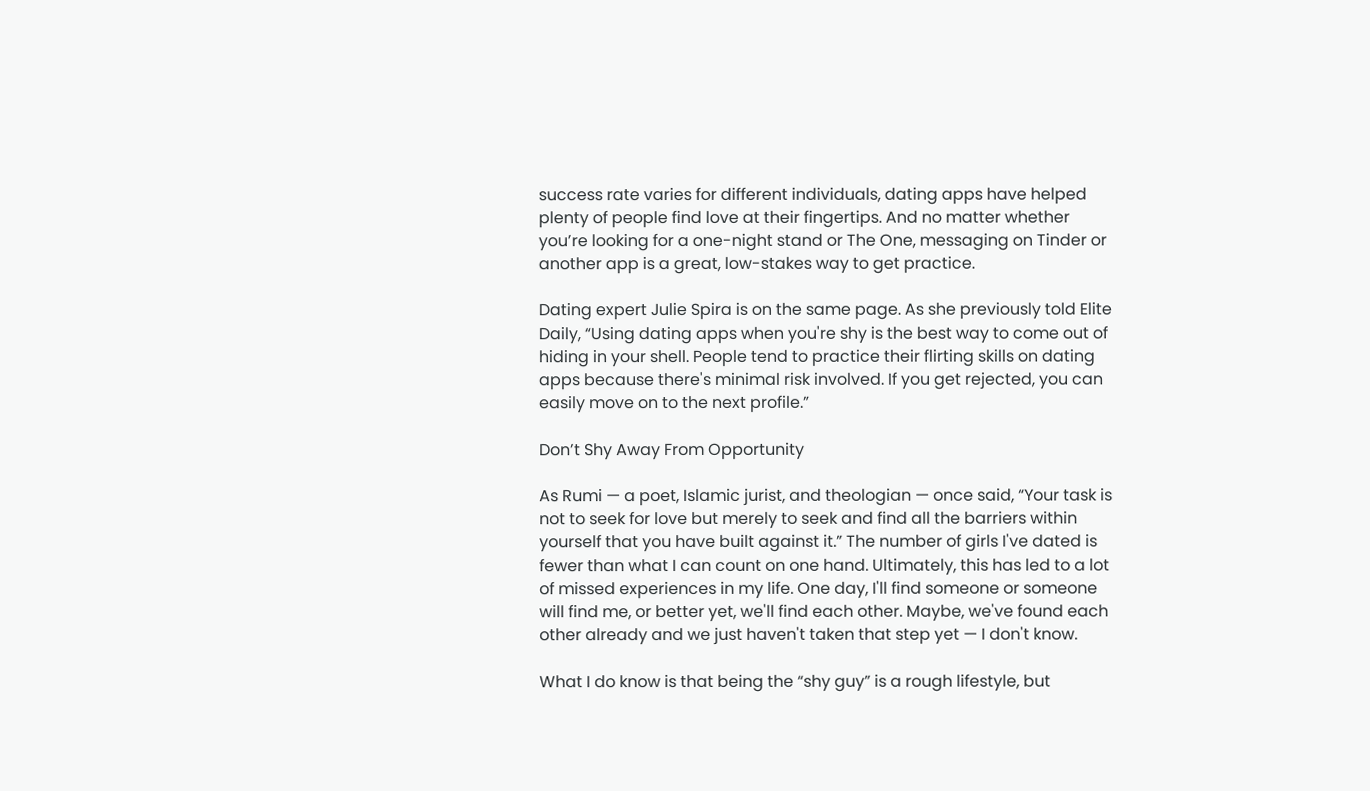success rate varies for different individuals, dating apps have helped plenty of people find love at their fingertips. And no matter whether you’re looking for a one-night stand or The One, messaging on Tinder or another app is a great, low-stakes way to get practice.

Dating expert Julie Spira is on the same page. As she previously told Elite Daily, “Using dating apps when you're shy is the best way to come out of hiding in your shell. People tend to practice their flirting skills on dating apps because there's minimal risk involved. If you get rejected, you can easily move on to the next profile.”

Don’t Shy Away From Opportunity

As Rumi — a poet, Islamic jurist, and theologian — once said, “Your task is not to seek for love but merely to seek and find all the barriers within yourself that you have built against it.” The number of girls I've dated is fewer than what I can count on one hand. Ultimately, this has led to a lot of missed experiences in my life. One day, I'll find someone or someone will find me, or better yet, we'll find each other. Maybe, we've found each other already and we just haven't taken that step yet — I don't know.

What I do know is that being the “shy guy” is a rough lifestyle, but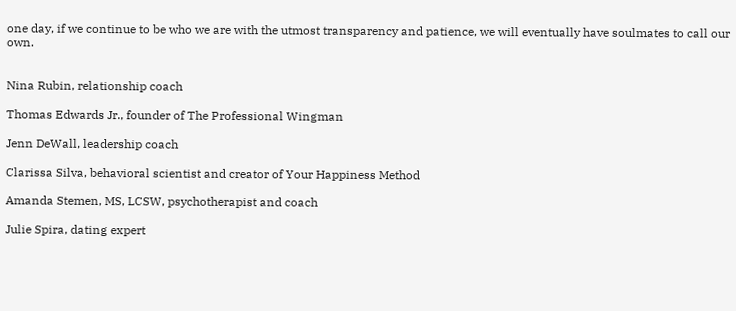one day, if we continue to be who we are with the utmost transparency and patience, we will eventually have soulmates to call our own.


Nina Rubin, relationship coach

Thomas Edwards Jr., founder of The Professional Wingman

Jenn DeWall, leadership coach

Clarissa Silva, behavioral scientist and creator of Your Happiness Method

Amanda Stemen, MS, LCSW, psychotherapist and coach

Julie Spira, dating expert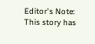Editor's Note: This story has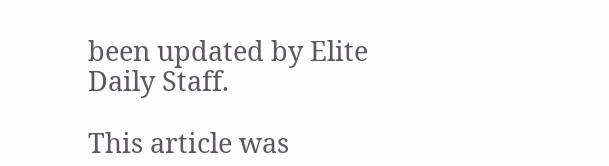been updated by Elite Daily Staff.

This article was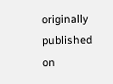originally published on